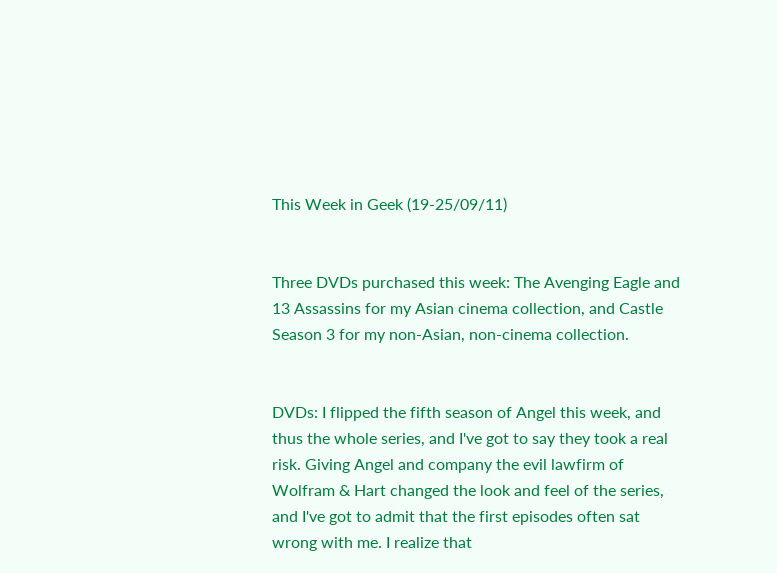This Week in Geek (19-25/09/11)


Three DVDs purchased this week: The Avenging Eagle and 13 Assassins for my Asian cinema collection, and Castle Season 3 for my non-Asian, non-cinema collection.


DVDs: I flipped the fifth season of Angel this week, and thus the whole series, and I've got to say they took a real risk. Giving Angel and company the evil lawfirm of Wolfram & Hart changed the look and feel of the series, and I've got to admit that the first episodes often sat wrong with me. I realize that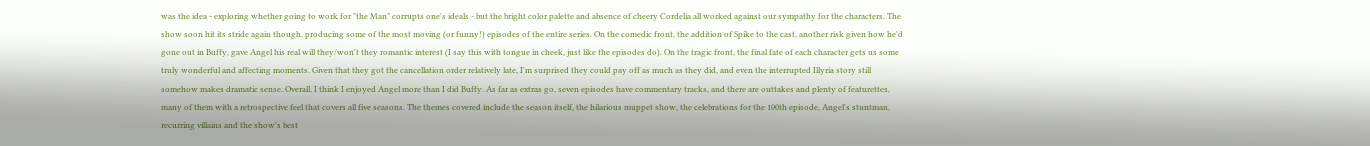was the idea - exploring whether going to work for "the Man" corrupts one's ideals - but the bright color palette and absence of cheery Cordelia all worked against our sympathy for the characters. The show soon hit its stride again though, producing some of the most moving (or funny!) episodes of the entire series. On the comedic front, the addition of Spike to the cast, another risk given how he'd gone out in Buffy, gave Angel his real will they/won't they romantic interest (I say this with tongue in cheek, just like the episodes do). On the tragic front, the final fate of each character gets us some truly wonderful and affecting moments. Given that they got the cancellation order relatively late, I'm surprised they could pay off as much as they did, and even the interrupted Illyria story still somehow makes dramatic sense. Overall, I think I enjoyed Angel more than I did Buffy. As far as extras go, seven episodes have commentary tracks, and there are outtakes and plenty of featurettes, many of them with a retrospective feel that covers all five seasons. The themes covered include the season itself, the hilarious muppet show, the celebrations for the 100th episode, Angel's stuntman, recurring villains and the show's best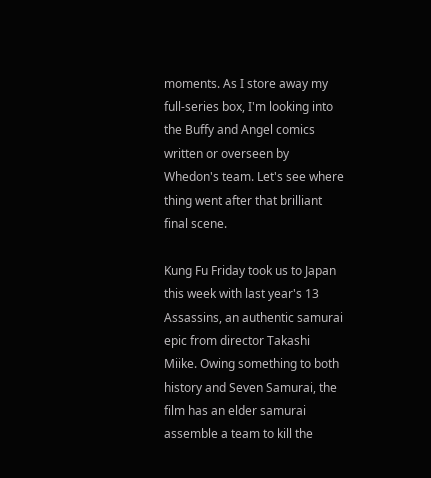moments. As I store away my full-series box, I'm looking into the Buffy and Angel comics written or overseen by Whedon's team. Let's see where thing went after that brilliant final scene.

Kung Fu Friday took us to Japan this week with last year's 13 Assassins, an authentic samurai epic from director Takashi Miike. Owing something to both history and Seven Samurai, the film has an elder samurai assemble a team to kill the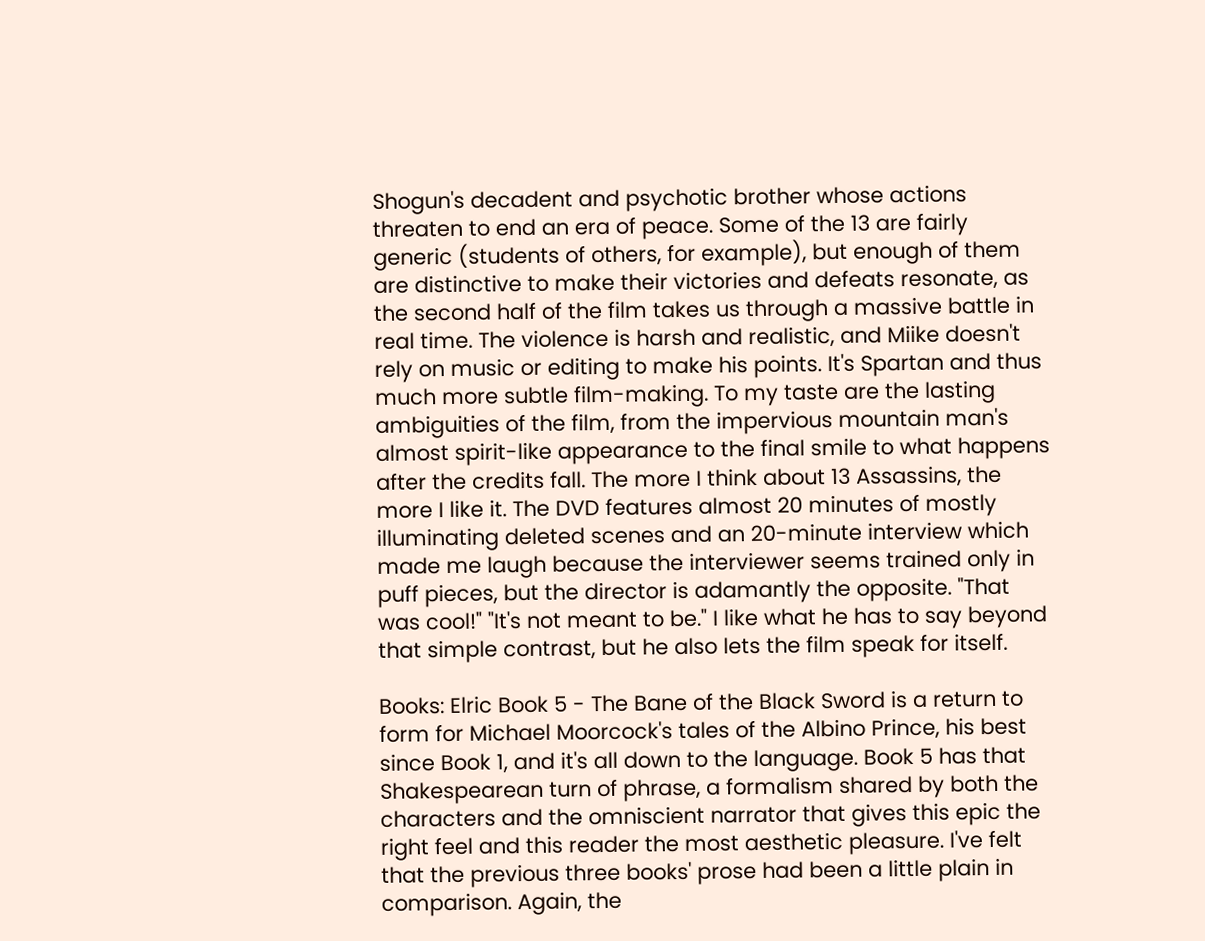Shogun's decadent and psychotic brother whose actions threaten to end an era of peace. Some of the 13 are fairly generic (students of others, for example), but enough of them are distinctive to make their victories and defeats resonate, as the second half of the film takes us through a massive battle in real time. The violence is harsh and realistic, and Miike doesn't rely on music or editing to make his points. It's Spartan and thus much more subtle film-making. To my taste are the lasting ambiguities of the film, from the impervious mountain man's almost spirit-like appearance to the final smile to what happens after the credits fall. The more I think about 13 Assassins, the more I like it. The DVD features almost 20 minutes of mostly illuminating deleted scenes and an 20-minute interview which made me laugh because the interviewer seems trained only in puff pieces, but the director is adamantly the opposite. "That was cool!" "It's not meant to be." I like what he has to say beyond that simple contrast, but he also lets the film speak for itself.

Books: Elric Book 5 - The Bane of the Black Sword is a return to form for Michael Moorcock's tales of the Albino Prince, his best since Book 1, and it's all down to the language. Book 5 has that Shakespearean turn of phrase, a formalism shared by both the characters and the omniscient narrator that gives this epic the right feel and this reader the most aesthetic pleasure. I've felt that the previous three books' prose had been a little plain in comparison. Again, the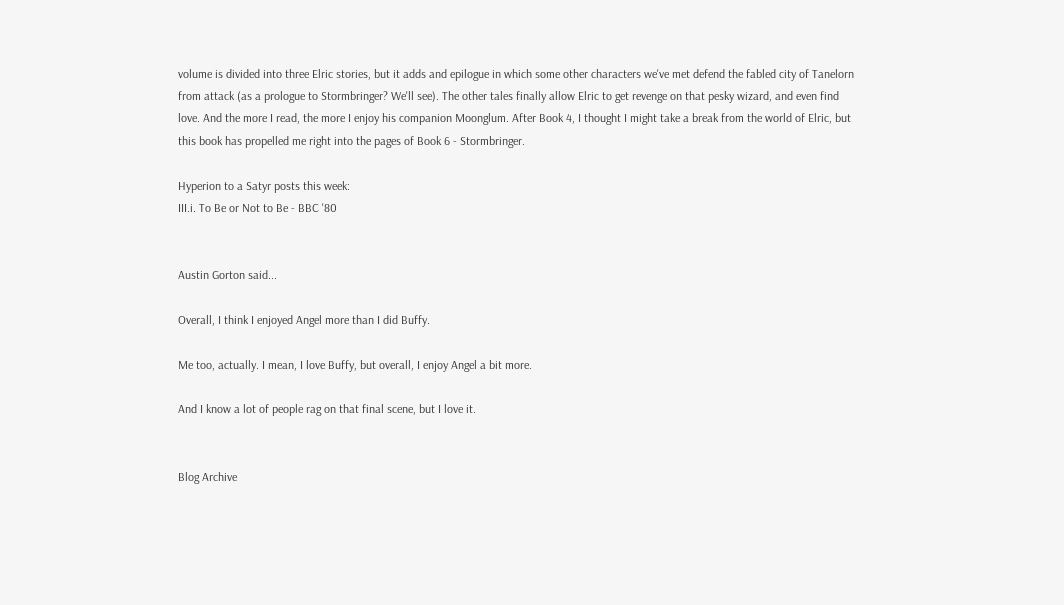volume is divided into three Elric stories, but it adds and epilogue in which some other characters we've met defend the fabled city of Tanelorn from attack (as a prologue to Stormbringer? We'll see). The other tales finally allow Elric to get revenge on that pesky wizard, and even find love. And the more I read, the more I enjoy his companion Moonglum. After Book 4, I thought I might take a break from the world of Elric, but this book has propelled me right into the pages of Book 6 - Stormbringer.

Hyperion to a Satyr posts this week:
III.i. To Be or Not to Be - BBC '80


Austin Gorton said...

Overall, I think I enjoyed Angel more than I did Buffy.

Me too, actually. I mean, I love Buffy, but overall, I enjoy Angel a bit more.

And I know a lot of people rag on that final scene, but I love it.


Blog Archive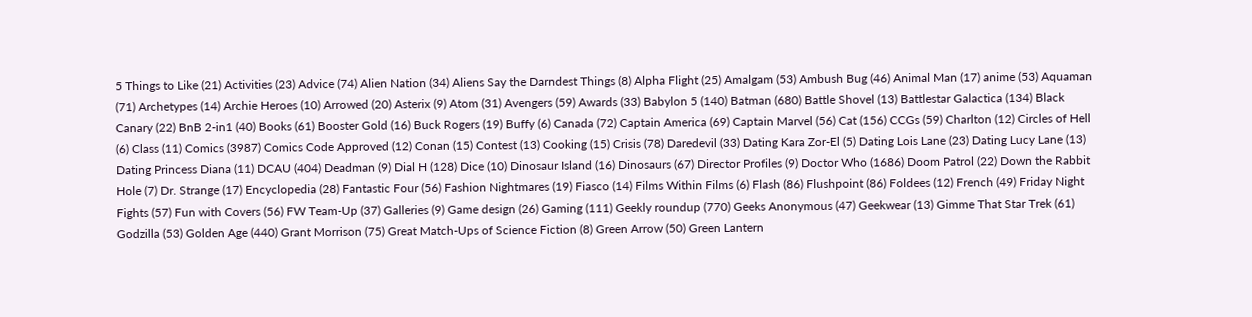5 Things to Like (21) Activities (23) Advice (74) Alien Nation (34) Aliens Say the Darndest Things (8) Alpha Flight (25) Amalgam (53) Ambush Bug (46) Animal Man (17) anime (53) Aquaman (71) Archetypes (14) Archie Heroes (10) Arrowed (20) Asterix (9) Atom (31) Avengers (59) Awards (33) Babylon 5 (140) Batman (680) Battle Shovel (13) Battlestar Galactica (134) Black Canary (22) BnB 2-in1 (40) Books (61) Booster Gold (16) Buck Rogers (19) Buffy (6) Canada (72) Captain America (69) Captain Marvel (56) Cat (156) CCGs (59) Charlton (12) Circles of Hell (6) Class (11) Comics (3987) Comics Code Approved (12) Conan (15) Contest (13) Cooking (15) Crisis (78) Daredevil (33) Dating Kara Zor-El (5) Dating Lois Lane (23) Dating Lucy Lane (13) Dating Princess Diana (11) DCAU (404) Deadman (9) Dial H (128) Dice (10) Dinosaur Island (16) Dinosaurs (67) Director Profiles (9) Doctor Who (1686) Doom Patrol (22) Down the Rabbit Hole (7) Dr. Strange (17) Encyclopedia (28) Fantastic Four (56) Fashion Nightmares (19) Fiasco (14) Films Within Films (6) Flash (86) Flushpoint (86) Foldees (12) French (49) Friday Night Fights (57) Fun with Covers (56) FW Team-Up (37) Galleries (9) Game design (26) Gaming (111) Geekly roundup (770) Geeks Anonymous (47) Geekwear (13) Gimme That Star Trek (61) Godzilla (53) Golden Age (440) Grant Morrison (75) Great Match-Ups of Science Fiction (8) Green Arrow (50) Green Lantern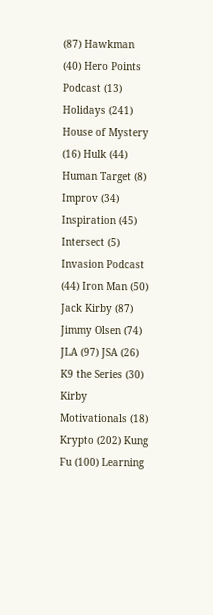(87) Hawkman (40) Hero Points Podcast (13) Holidays (241) House of Mystery (16) Hulk (44) Human Target (8) Improv (34) Inspiration (45) Intersect (5) Invasion Podcast (44) Iron Man (50) Jack Kirby (87) Jimmy Olsen (74) JLA (97) JSA (26) K9 the Series (30) Kirby Motivationals (18) Krypto (202) Kung Fu (100) Learning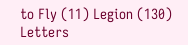to Fly (11) Legion (130) Letters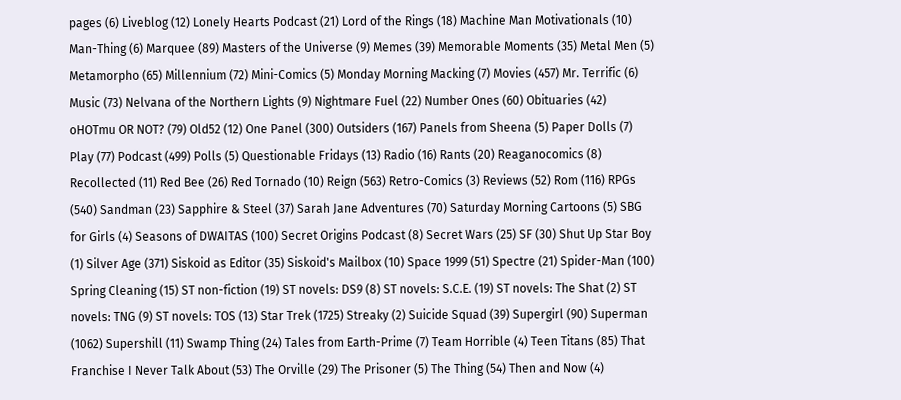pages (6) Liveblog (12) Lonely Hearts Podcast (21) Lord of the Rings (18) Machine Man Motivationals (10) Man-Thing (6) Marquee (89) Masters of the Universe (9) Memes (39) Memorable Moments (35) Metal Men (5) Metamorpho (65) Millennium (72) Mini-Comics (5) Monday Morning Macking (7) Movies (457) Mr. Terrific (6) Music (73) Nelvana of the Northern Lights (9) Nightmare Fuel (22) Number Ones (60) Obituaries (42) oHOTmu OR NOT? (79) Old52 (12) One Panel (300) Outsiders (167) Panels from Sheena (5) Paper Dolls (7) Play (77) Podcast (499) Polls (5) Questionable Fridays (13) Radio (16) Rants (20) Reaganocomics (8) Recollected (11) Red Bee (26) Red Tornado (10) Reign (563) Retro-Comics (3) Reviews (52) Rom (116) RPGs (540) Sandman (23) Sapphire & Steel (37) Sarah Jane Adventures (70) Saturday Morning Cartoons (5) SBG for Girls (4) Seasons of DWAITAS (100) Secret Origins Podcast (8) Secret Wars (25) SF (30) Shut Up Star Boy (1) Silver Age (371) Siskoid as Editor (35) Siskoid's Mailbox (10) Space 1999 (51) Spectre (21) Spider-Man (100) Spring Cleaning (15) ST non-fiction (19) ST novels: DS9 (8) ST novels: S.C.E. (19) ST novels: The Shat (2) ST novels: TNG (9) ST novels: TOS (13) Star Trek (1725) Streaky (2) Suicide Squad (39) Supergirl (90) Superman (1062) Supershill (11) Swamp Thing (24) Tales from Earth-Prime (7) Team Horrible (4) Teen Titans (85) That Franchise I Never Talk About (53) The Orville (29) The Prisoner (5) The Thing (54) Then and Now (4)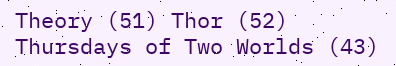Theory (51) Thor (52) Thursdays of Two Worlds (43)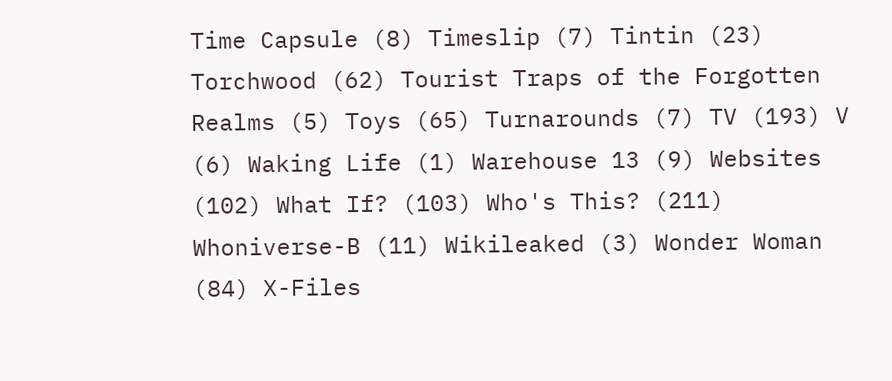Time Capsule (8) Timeslip (7) Tintin (23) Torchwood (62) Tourist Traps of the Forgotten Realms (5) Toys (65) Turnarounds (7) TV (193) V (6) Waking Life (1) Warehouse 13 (9) Websites (102) What If? (103) Who's This? (211) Whoniverse-B (11) Wikileaked (3) Wonder Woman (84) X-Files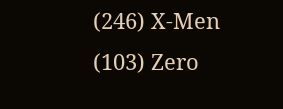(246) X-Men (103) Zero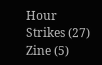Hour Strikes (27) Zine (5)